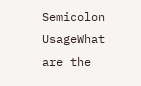Semicolon UsageWhat are the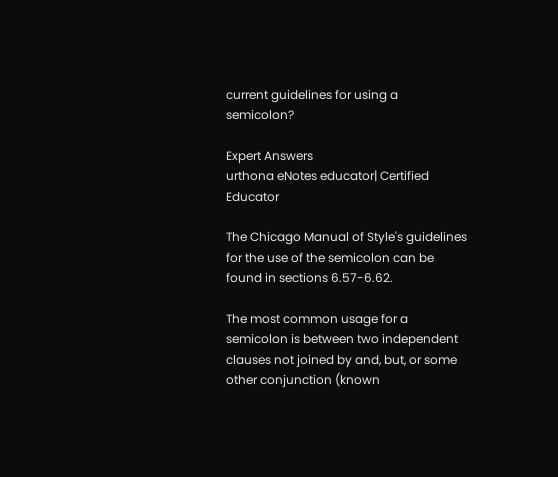current guidelines for using a semicolon?

Expert Answers
urthona eNotes educator| Certified Educator

The Chicago Manual of Style's guidelines for the use of the semicolon can be found in sections 6.57-6.62.

The most common usage for a semicolon is between two independent clauses not joined by and, but, or some other conjunction (known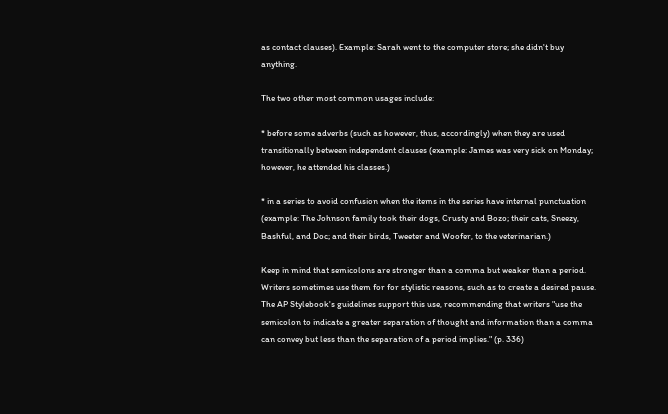as contact clauses). Example: Sarah went to the computer store; she didn't buy anything.

The two other most common usages include:

* before some adverbs (such as however, thus, accordingly) when they are used transitionally between independent clauses (example: James was very sick on Monday; however, he attended his classes.)

* in a series to avoid confusion when the items in the series have internal punctuation (example: The Johnson family took their dogs, Crusty and Bozo; their cats, Sneezy, Bashful, and Doc; and their birds, Tweeter and Woofer, to the veterinarian.)

Keep in mind that semicolons are stronger than a comma but weaker than a period. Writers sometimes use them for for stylistic reasons, such as to create a desired pause. The AP Stylebook's guidelines support this use, recommending that writers "use the semicolon to indicate a greater separation of thought and information than a comma can convey but less than the separation of a period implies." (p. 336)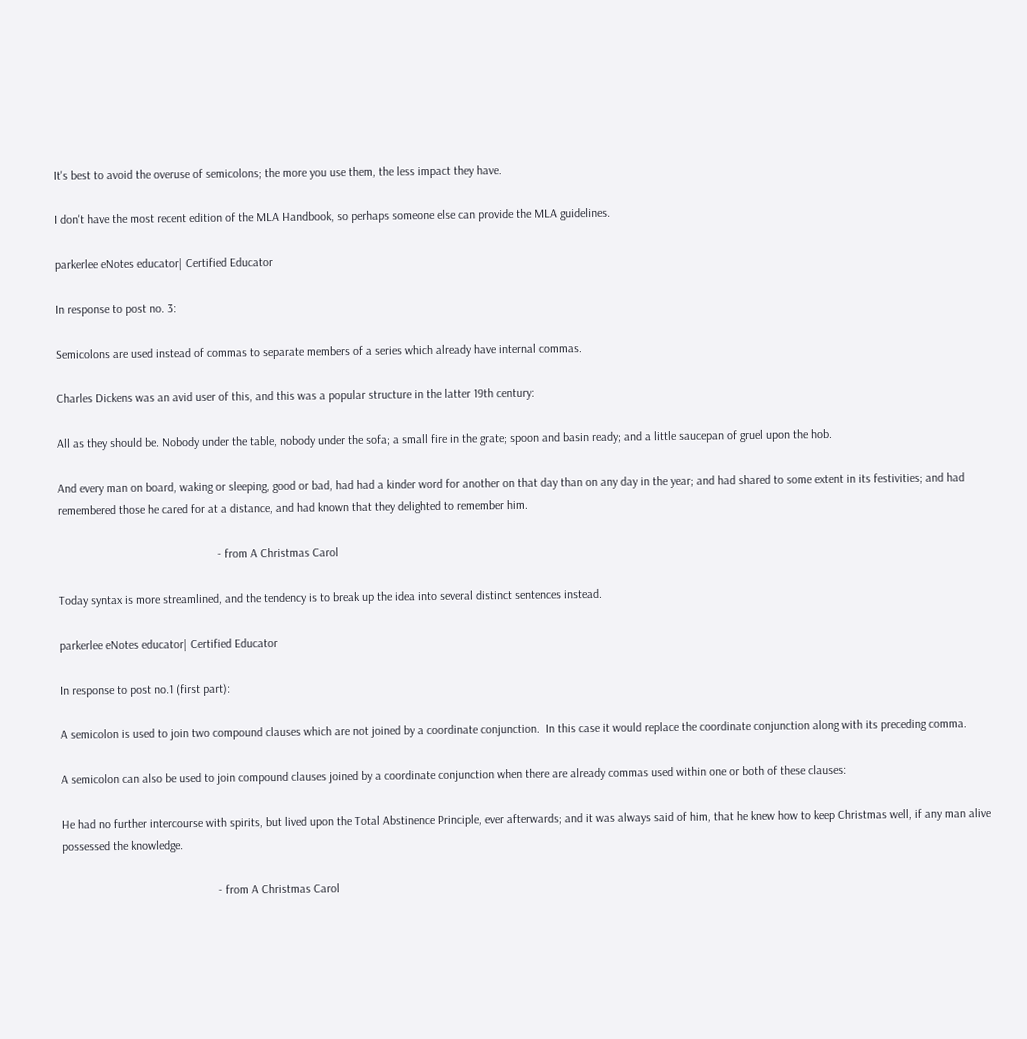It's best to avoid the overuse of semicolons; the more you use them, the less impact they have.

I don't have the most recent edition of the MLA Handbook, so perhaps someone else can provide the MLA guidelines.

parkerlee eNotes educator| Certified Educator

In response to post no. 3:

Semicolons are used instead of commas to separate members of a series which already have internal commas.

Charles Dickens was an avid user of this, and this was a popular structure in the latter 19th century:

All as they should be. Nobody under the table, nobody under the sofa; a small fire in the grate; spoon and basin ready; and a little saucepan of gruel upon the hob.

And every man on board, waking or sleeping, good or bad, had had a kinder word for another on that day than on any day in the year; and had shared to some extent in its festivities; and had remembered those he cared for at a distance, and had known that they delighted to remember him.

                                                     - from A Christmas Carol

Today syntax is more streamlined, and the tendency is to break up the idea into several distinct sentences instead.

parkerlee eNotes educator| Certified Educator

In response to post no.1 (first part):

A semicolon is used to join two compound clauses which are not joined by a coordinate conjunction.  In this case it would replace the coordinate conjunction along with its preceding comma.

A semicolon can also be used to join compound clauses joined by a coordinate conjunction when there are already commas used within one or both of these clauses:

He had no further intercourse with spirits, but lived upon the Total Abstinence Principle, ever afterwards; and it was always said of him, that he knew how to keep Christmas well, if any man alive possessed the knowledge.

                                                    - from A Christmas Carol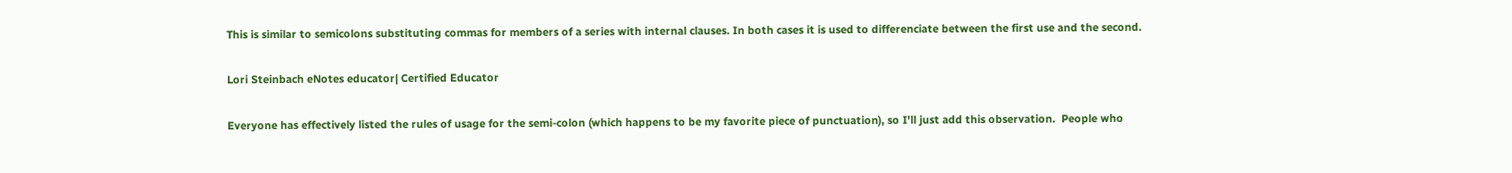This is similar to semicolons substituting commas for members of a series with internal clauses. In both cases it is used to differenciate between the first use and the second.

Lori Steinbach eNotes educator| Certified Educator

Everyone has effectively listed the rules of usage for the semi-colon (which happens to be my favorite piece of punctuation), so I'll just add this observation.  People who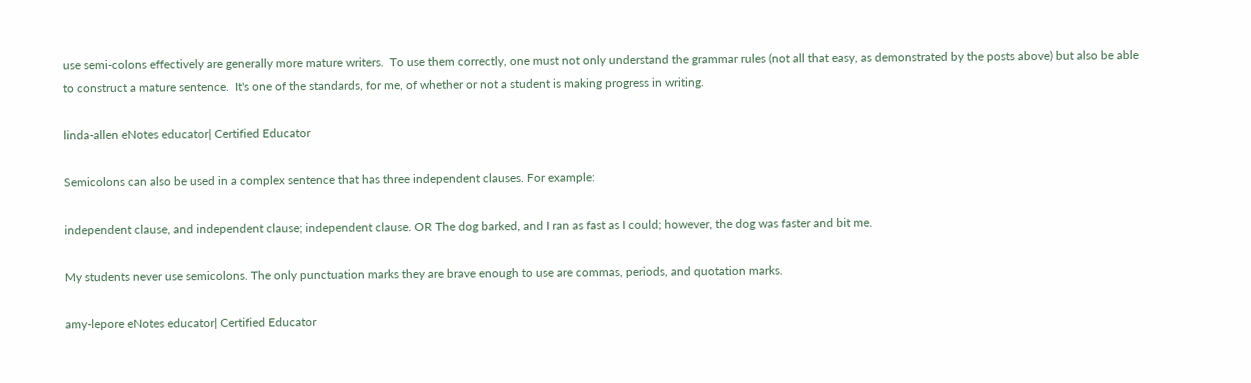use semi-colons effectively are generally more mature writers.  To use them correctly, one must not only understand the grammar rules (not all that easy, as demonstrated by the posts above) but also be able to construct a mature sentence.  It's one of the standards, for me, of whether or not a student is making progress in writing.

linda-allen eNotes educator| Certified Educator

Semicolons can also be used in a complex sentence that has three independent clauses. For example:

independent clause, and independent clause; independent clause. OR The dog barked, and I ran as fast as I could; however, the dog was faster and bit me.

My students never use semicolons. The only punctuation marks they are brave enough to use are commas, periods, and quotation marks.

amy-lepore eNotes educator| Certified Educator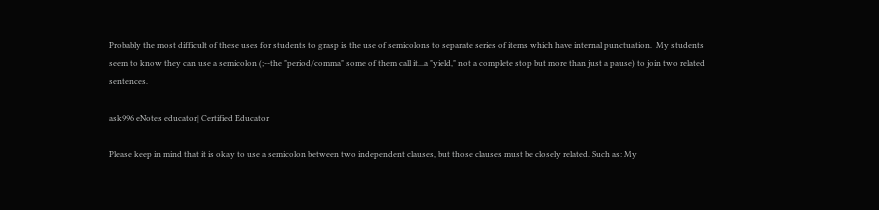Probably the most difficult of these uses for students to grasp is the use of semicolons to separate series of items which have internal punctuation.  My students seem to know they can use a semicolon (;--the "period/comma" some of them call it...a "yield," not a complete stop but more than just a pause) to join two related sentences.

ask996 eNotes educator| Certified Educator

Please keep in mind that it is okay to use a semicolon between two independent clauses, but those clauses must be closely related. Such as: My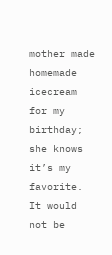mother made homemade icecream for my birthday; she knows it’s my favorite. It would not be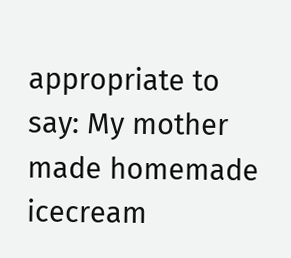appropriate to say: My mother made homemade icecream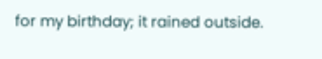for my birthday; it rained outside.